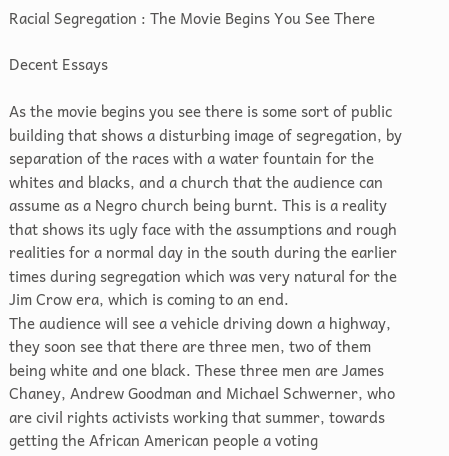Racial Segregation : The Movie Begins You See There

Decent Essays

As the movie begins you see there is some sort of public building that shows a disturbing image of segregation, by separation of the races with a water fountain for the whites and blacks, and a church that the audience can assume as a Negro church being burnt. This is a reality that shows its ugly face with the assumptions and rough realities for a normal day in the south during the earlier times during segregation which was very natural for the Jim Crow era, which is coming to an end.
The audience will see a vehicle driving down a highway, they soon see that there are three men, two of them being white and one black. These three men are James Chaney, Andrew Goodman and Michael Schwerner, who are civil rights activists working that summer, towards getting the African American people a voting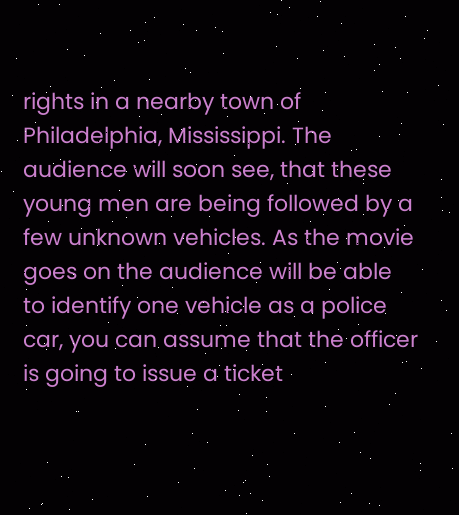rights in a nearby town of Philadelphia, Mississippi. The audience will soon see, that these young men are being followed by a few unknown vehicles. As the movie goes on the audience will be able to identify one vehicle as a police car, you can assume that the officer is going to issue a ticket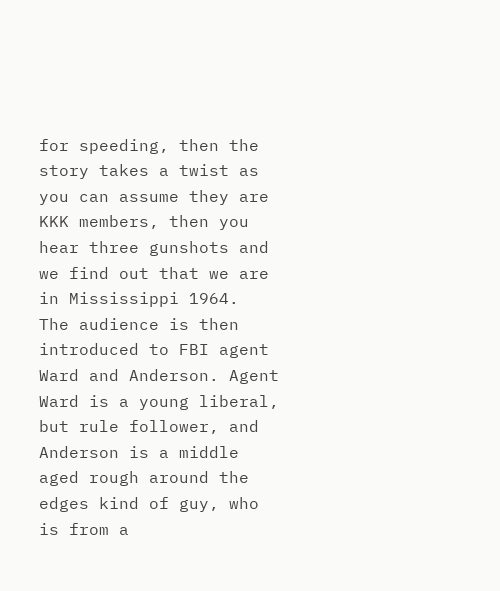for speeding, then the story takes a twist as you can assume they are KKK members, then you hear three gunshots and we find out that we are in Mississippi 1964.
The audience is then introduced to FBI agent Ward and Anderson. Agent Ward is a young liberal, but rule follower, and Anderson is a middle aged rough around the edges kind of guy, who is from a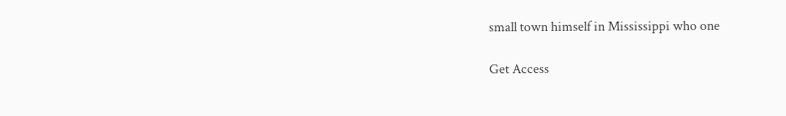small town himself in Mississippi who one

Get Access